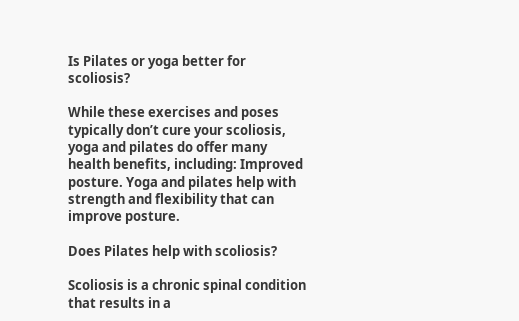Is Pilates or yoga better for scoliosis?

While these exercises and poses typically don’t cure your scoliosis, yoga and pilates do offer many health benefits, including: Improved posture. Yoga and pilates help with strength and flexibility that can improve posture.

Does Pilates help with scoliosis?

Scoliosis is a chronic spinal condition that results in a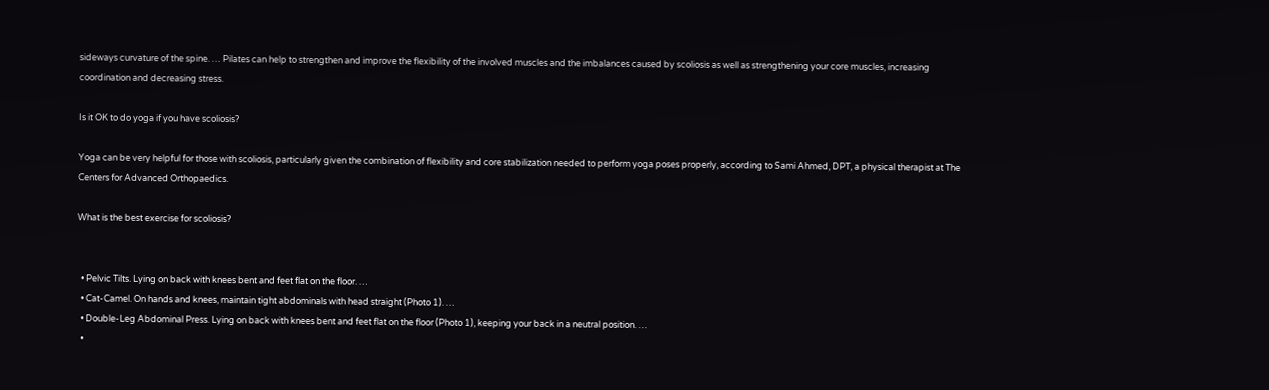sideways curvature of the spine. … Pilates can help to strengthen and improve the flexibility of the involved muscles and the imbalances caused by scoliosis as well as strengthening your core muscles, increasing coordination and decreasing stress.

Is it OK to do yoga if you have scoliosis?

Yoga can be very helpful for those with scoliosis, particularly given the combination of flexibility and core stabilization needed to perform yoga poses properly, according to Sami Ahmed, DPT, a physical therapist at The Centers for Advanced Orthopaedics.

What is the best exercise for scoliosis?


  • Pelvic Tilts. Lying on back with knees bent and feet flat on the floor. …
  • Cat-Camel. On hands and knees, maintain tight abdominals with head straight (Photo 1). …
  • Double-Leg Abdominal Press. Lying on back with knees bent and feet flat on the floor (Photo 1), keeping your back in a neutral position. …
  •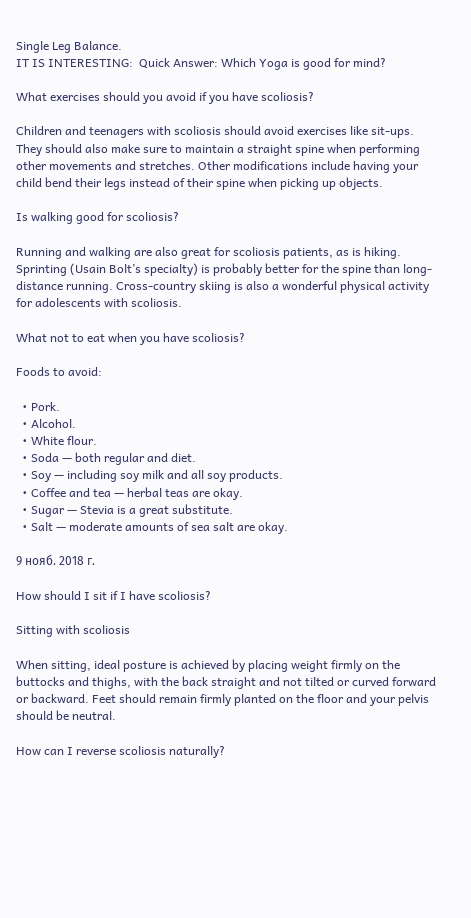Single Leg Balance.
IT IS INTERESTING:  Quick Answer: Which Yoga is good for mind?

What exercises should you avoid if you have scoliosis?

Children and teenagers with scoliosis should avoid exercises like sit-ups. They should also make sure to maintain a straight spine when performing other movements and stretches. Other modifications include having your child bend their legs instead of their spine when picking up objects.

Is walking good for scoliosis?

Running and walking are also great for scoliosis patients, as is hiking. Sprinting (Usain Bolt’s specialty) is probably better for the spine than long-distance running. Cross-country skiing is also a wonderful physical activity for adolescents with scoliosis.

What not to eat when you have scoliosis?

Foods to avoid:

  • Pork.
  • Alcohol.
  • White flour.
  • Soda — both regular and diet.
  • Soy — including soy milk and all soy products.
  • Coffee and tea — herbal teas are okay.
  • Sugar — Stevia is a great substitute.
  • Salt — moderate amounts of sea salt are okay.

9 нояб. 2018 г.

How should I sit if I have scoliosis?

Sitting with scoliosis

When sitting, ideal posture is achieved by placing weight firmly on the buttocks and thighs, with the back straight and not tilted or curved forward or backward. Feet should remain firmly planted on the floor and your pelvis should be neutral.

How can I reverse scoliosis naturally?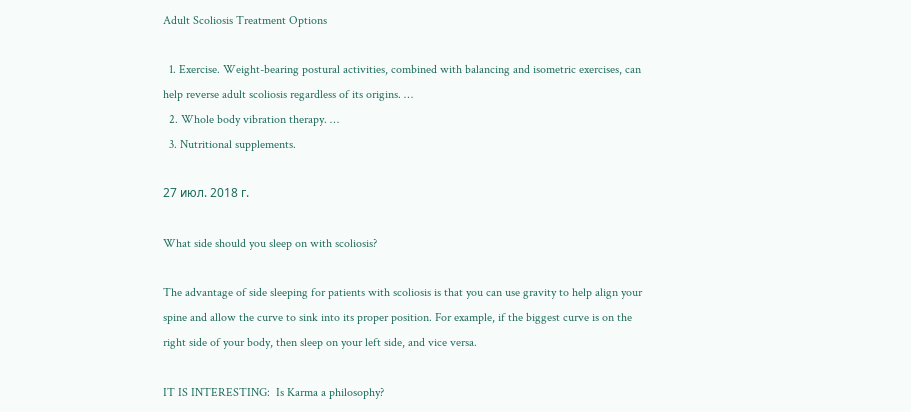Adult Scoliosis Treatment Options

  1. Exercise. Weight-bearing postural activities, combined with balancing and isometric exercises, can help reverse adult scoliosis regardless of its origins. …
  2. Whole body vibration therapy. …
  3. Nutritional supplements.

27 июл. 2018 г.

What side should you sleep on with scoliosis?

The advantage of side sleeping for patients with scoliosis is that you can use gravity to help align your spine and allow the curve to sink into its proper position. For example, if the biggest curve is on the right side of your body, then sleep on your left side, and vice versa.

IT IS INTERESTING:  Is Karma a philosophy?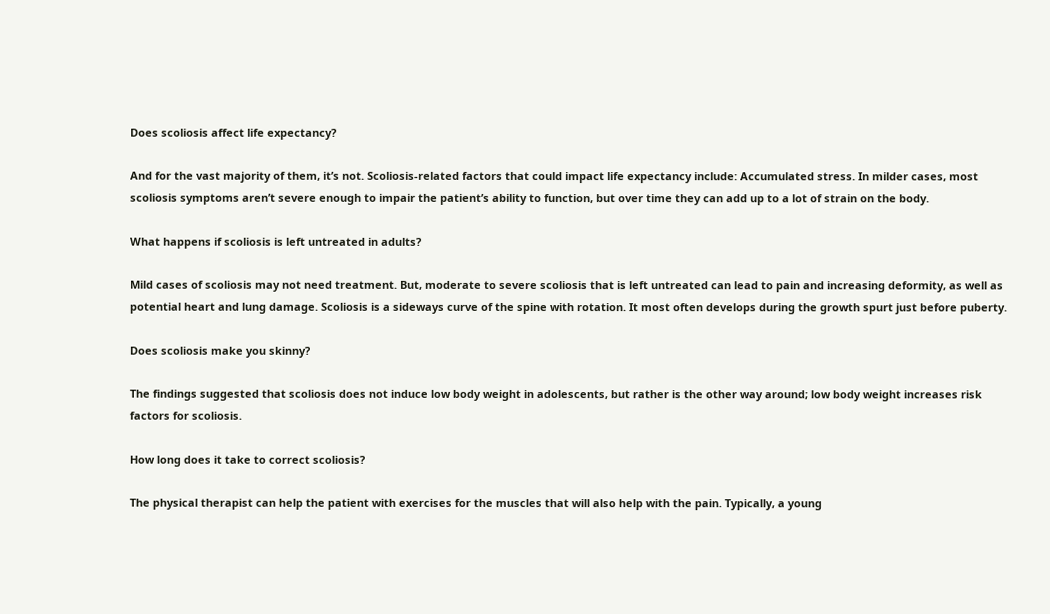Does scoliosis affect life expectancy?

And for the vast majority of them, it’s not. Scoliosis-related factors that could impact life expectancy include: Accumulated stress. In milder cases, most scoliosis symptoms aren’t severe enough to impair the patient’s ability to function, but over time they can add up to a lot of strain on the body.

What happens if scoliosis is left untreated in adults?

Mild cases of scoliosis may not need treatment. But, moderate to severe scoliosis that is left untreated can lead to pain and increasing deformity, as well as potential heart and lung damage. Scoliosis is a sideways curve of the spine with rotation. It most often develops during the growth spurt just before puberty.

Does scoliosis make you skinny?

The findings suggested that scoliosis does not induce low body weight in adolescents, but rather is the other way around; low body weight increases risk factors for scoliosis.

How long does it take to correct scoliosis?

The physical therapist can help the patient with exercises for the muscles that will also help with the pain. Typically, a young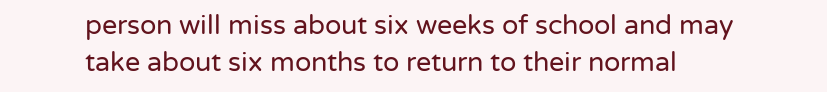person will miss about six weeks of school and may take about six months to return to their normal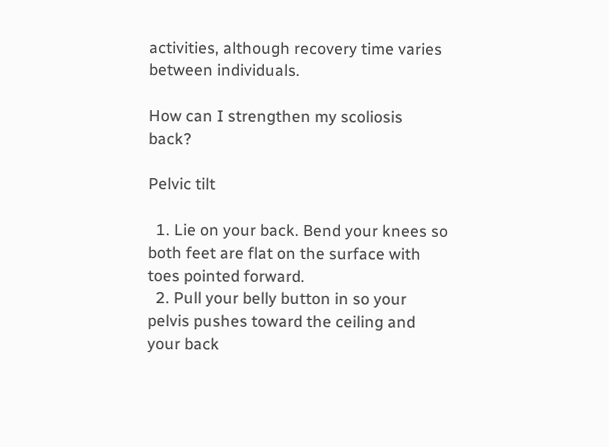activities, although recovery time varies between individuals.

How can I strengthen my scoliosis back?

Pelvic tilt

  1. Lie on your back. Bend your knees so both feet are flat on the surface with toes pointed forward.
  2. Pull your belly button in so your pelvis pushes toward the ceiling and your back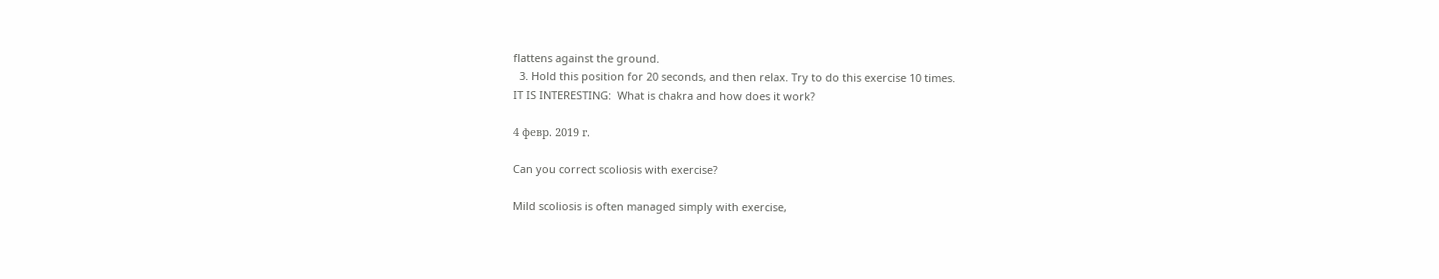flattens against the ground.
  3. Hold this position for 20 seconds, and then relax. Try to do this exercise 10 times.
IT IS INTERESTING:  What is chakra and how does it work?

4 февр. 2019 г.

Can you correct scoliosis with exercise?

Mild scoliosis is often managed simply with exercise,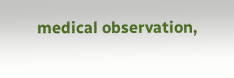medical observation,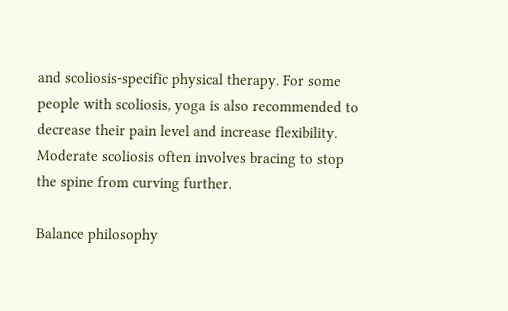and scoliosis-specific physical therapy. For some people with scoliosis, yoga is also recommended to decrease their pain level and increase flexibility. Moderate scoliosis often involves bracing to stop the spine from curving further.

Balance philosophy